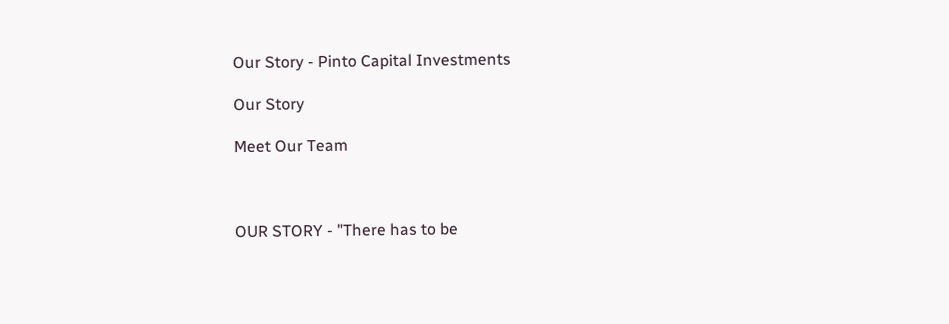Our Story - Pinto Capital Investments

Our Story

Meet Our Team



OUR STORY - "There has to be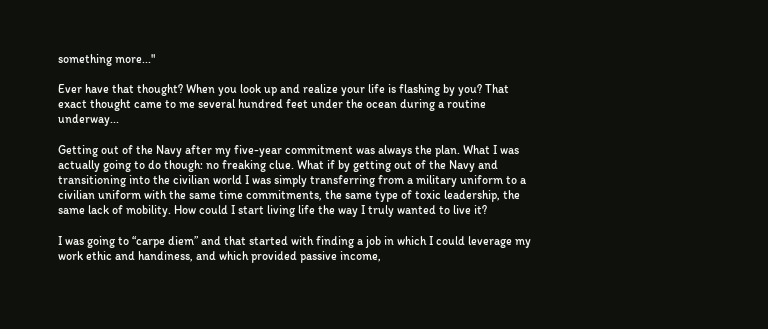something more..."

Ever have that thought? When you look up and realize your life is flashing by you? That exact thought came to me several hundred feet under the ocean during a routine underway...

Getting out of the Navy after my five-year commitment was always the plan. What I was actually going to do though: no freaking clue. What if by getting out of the Navy and transitioning into the civilian world I was simply transferring from a military uniform to a civilian uniform with the same time commitments, the same type of toxic leadership, the same lack of mobility. How could I start living life the way I truly wanted to live it?

I was going to “carpe diem” and that started with finding a job in which I could leverage my work ethic and handiness, and which provided passive income,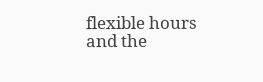flexible hours and the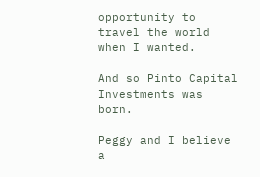opportunity to travel the world when I wanted.

And so Pinto Capital Investments was born.

Peggy and I believe a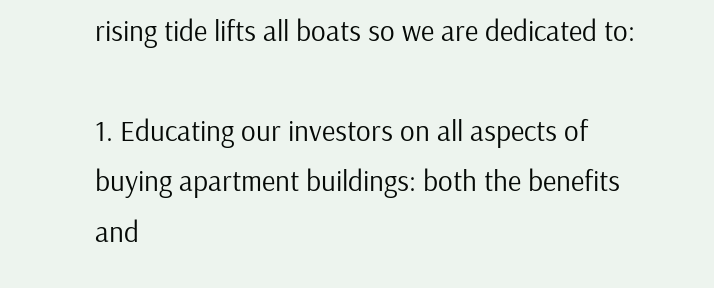rising tide lifts all boats so we are dedicated to:

1. Educating our investors on all aspects of buying apartment buildings: both the benefits and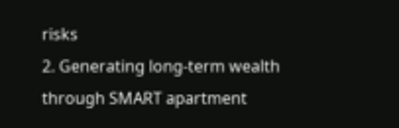risks
2. Generating long-term wealth through SMART apartment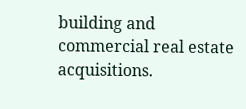building and commercial real estate acquisitions.